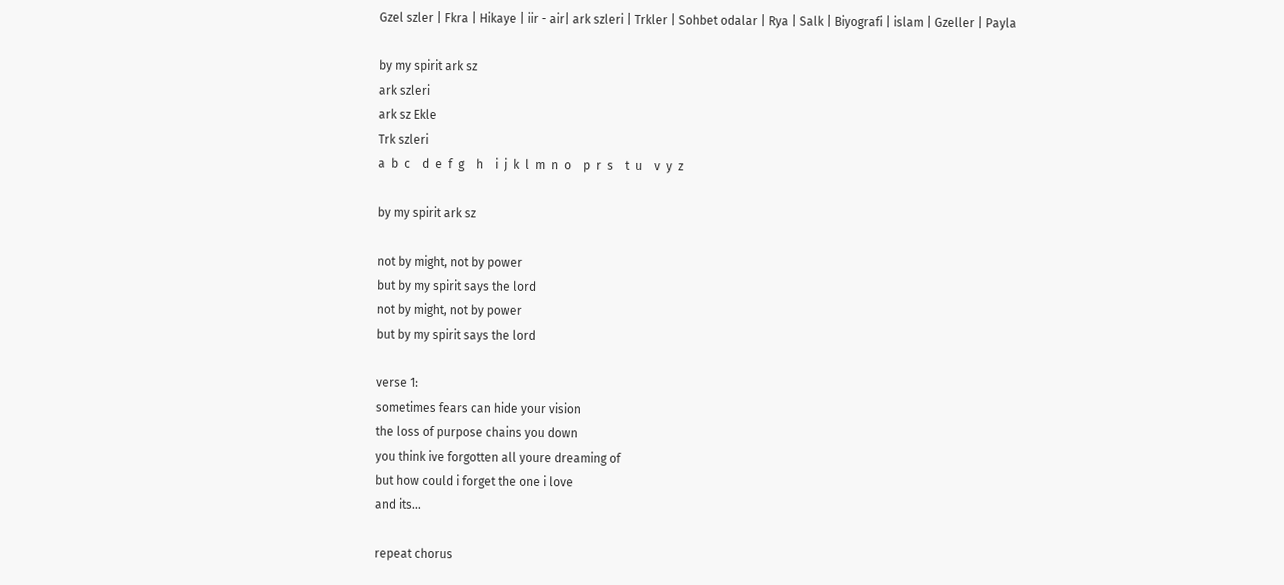Gzel szler | Fkra | Hikaye | iir - air| ark szleri | Trkler | Sohbet odalar | Rya | Salk | Biyografi | islam | Gzeller | Payla

by my spirit ark sz
ark szleri
ark sz Ekle
Trk szleri
a  b  c    d  e  f  g    h    i  j  k  l  m  n  o    p  r  s    t  u    v  y  z

by my spirit ark sz

not by might, not by power
but by my spirit says the lord
not by might, not by power
but by my spirit says the lord

verse 1:
sometimes fears can hide your vision
the loss of purpose chains you down
you think ive forgotten all youre dreaming of
but how could i forget the one i love
and its...

repeat chorus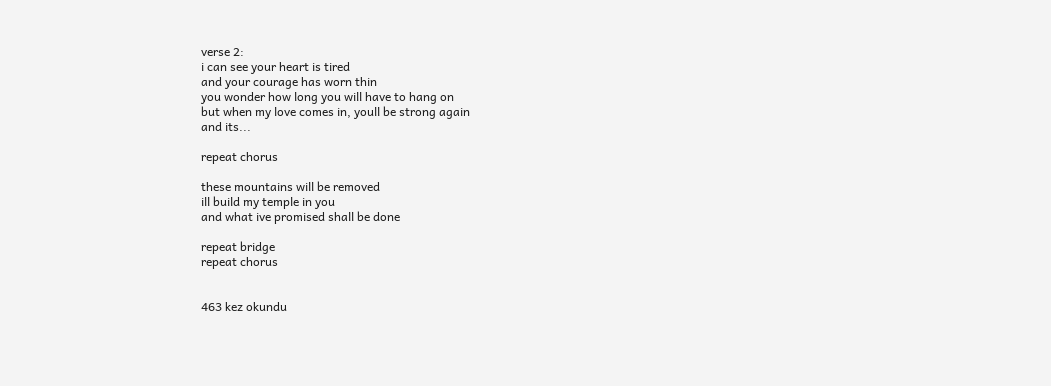verse 2:
i can see your heart is tired
and your courage has worn thin
you wonder how long you will have to hang on
but when my love comes in, youll be strong again
and its...

repeat chorus

these mountains will be removed
ill build my temple in you
and what ive promised shall be done

repeat bridge
repeat chorus


463 kez okundu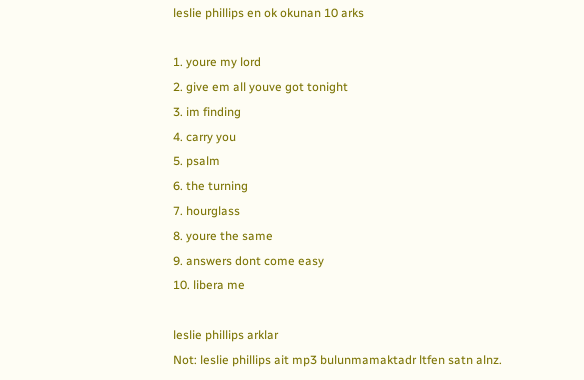leslie phillips en ok okunan 10 arks

1. youre my lord
2. give em all youve got tonight
3. im finding
4. carry you
5. psalm
6. the turning
7. hourglass
8. youre the same
9. answers dont come easy
10. libera me

leslie phillips arklar
Not: leslie phillips ait mp3 bulunmamaktadr ltfen satn alnz.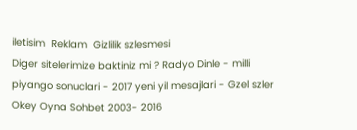iletisim  Reklam  Gizlilik szlesmesi
Diger sitelerimize baktiniz mi ? Radyo Dinle - milli piyango sonuclari - 2017 yeni yil mesajlari - Gzel szler Okey Oyna Sohbet 2003- 2016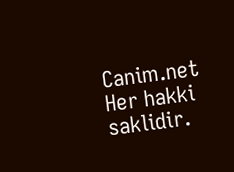Canim.net Her hakki saklidir.